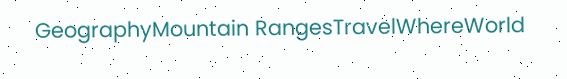GeographyMountain RangesTravelWhereWorld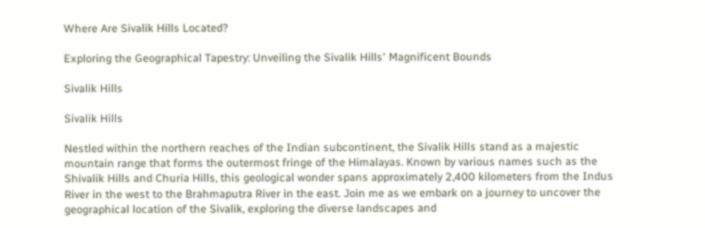Where Are Sivalik Hills Located?

Exploring the Geographical Tapestry: Unveiling the Sivalik Hills' Magnificent Bounds

Sivalik Hills

Sivalik Hills

Nestled within the northern reaches of the Indian subcontinent, the Sivalik Hills stand as a majestic mountain range that forms the outermost fringe of the Himalayas. Known by various names such as the Shivalik Hills and Churia Hills, this geological wonder spans approximately 2,400 kilometers from the Indus River in the west to the Brahmaputra River in the east. Join me as we embark on a journey to uncover the geographical location of the Sivalik, exploring the diverse landscapes and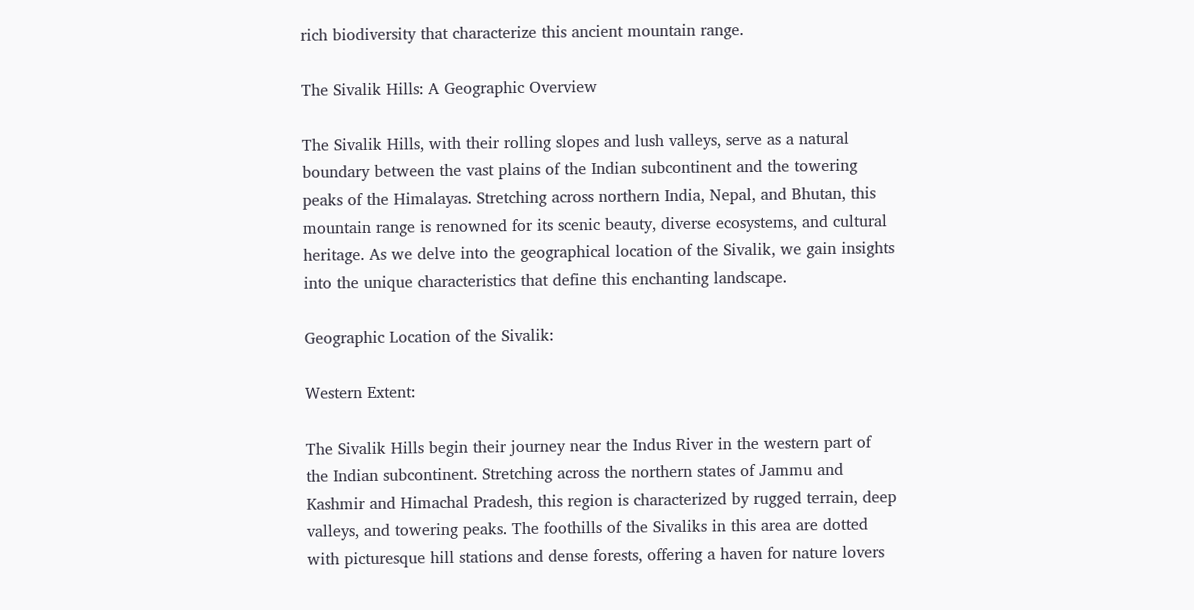rich biodiversity that characterize this ancient mountain range.

The Sivalik Hills: A Geographic Overview

The Sivalik Hills, with their rolling slopes and lush valleys, serve as a natural boundary between the vast plains of the Indian subcontinent and the towering peaks of the Himalayas. Stretching across northern India, Nepal, and Bhutan, this mountain range is renowned for its scenic beauty, diverse ecosystems, and cultural heritage. As we delve into the geographical location of the Sivalik, we gain insights into the unique characteristics that define this enchanting landscape.

Geographic Location of the Sivalik:

Western Extent:

The Sivalik Hills begin their journey near the Indus River in the western part of the Indian subcontinent. Stretching across the northern states of Jammu and Kashmir and Himachal Pradesh, this region is characterized by rugged terrain, deep valleys, and towering peaks. The foothills of the Sivaliks in this area are dotted with picturesque hill stations and dense forests, offering a haven for nature lovers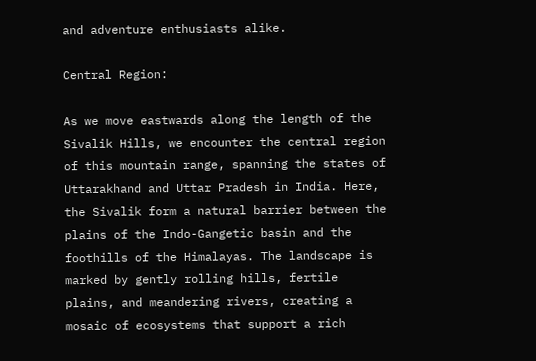and adventure enthusiasts alike.

Central Region:

As we move eastwards along the length of the Sivalik Hills, we encounter the central region of this mountain range, spanning the states of Uttarakhand and Uttar Pradesh in India. Here, the Sivalik form a natural barrier between the plains of the Indo-Gangetic basin and the foothills of the Himalayas. The landscape is marked by gently rolling hills, fertile plains, and meandering rivers, creating a mosaic of ecosystems that support a rich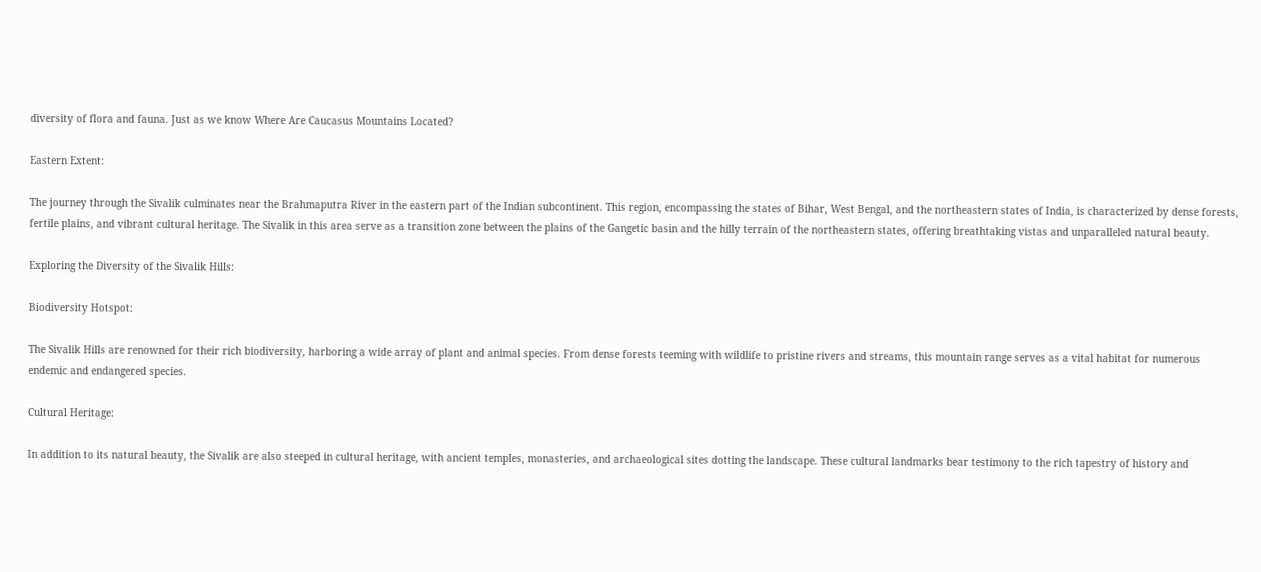diversity of flora and fauna. Just as we know Where Are Caucasus Mountains Located?

Eastern Extent:

The journey through the Sivalik culminates near the Brahmaputra River in the eastern part of the Indian subcontinent. This region, encompassing the states of Bihar, West Bengal, and the northeastern states of India, is characterized by dense forests, fertile plains, and vibrant cultural heritage. The Sivalik in this area serve as a transition zone between the plains of the Gangetic basin and the hilly terrain of the northeastern states, offering breathtaking vistas and unparalleled natural beauty.

Exploring the Diversity of the Sivalik Hills:

Biodiversity Hotspot:

The Sivalik Hills are renowned for their rich biodiversity, harboring a wide array of plant and animal species. From dense forests teeming with wildlife to pristine rivers and streams, this mountain range serves as a vital habitat for numerous endemic and endangered species.

Cultural Heritage:

In addition to its natural beauty, the Sivalik are also steeped in cultural heritage, with ancient temples, monasteries, and archaeological sites dotting the landscape. These cultural landmarks bear testimony to the rich tapestry of history and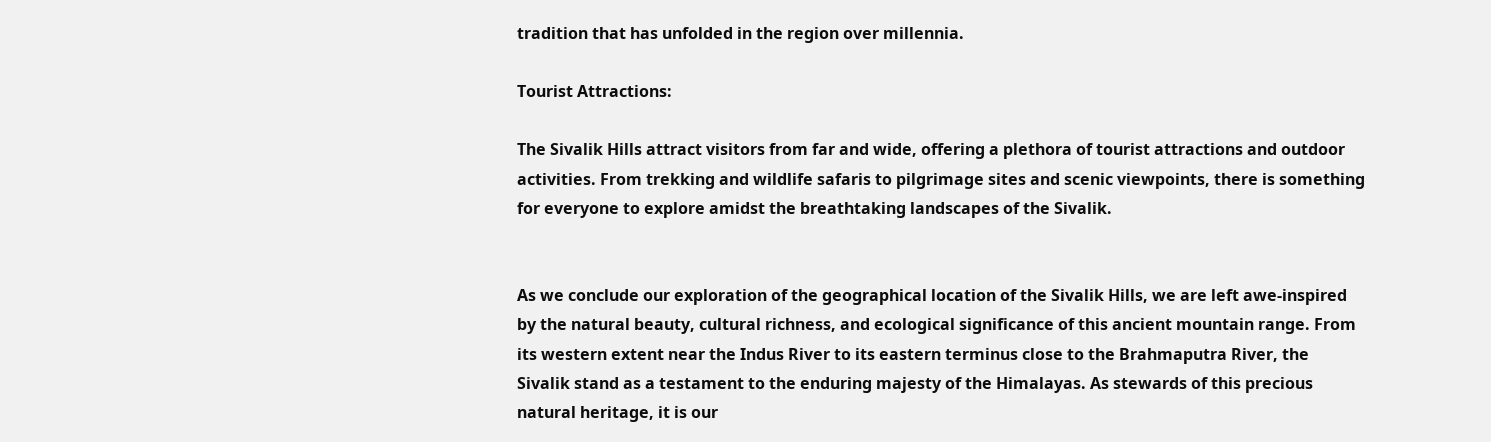tradition that has unfolded in the region over millennia.

Tourist Attractions:

The Sivalik Hills attract visitors from far and wide, offering a plethora of tourist attractions and outdoor activities. From trekking and wildlife safaris to pilgrimage sites and scenic viewpoints, there is something for everyone to explore amidst the breathtaking landscapes of the Sivalik.


As we conclude our exploration of the geographical location of the Sivalik Hills, we are left awe-inspired by the natural beauty, cultural richness, and ecological significance of this ancient mountain range. From its western extent near the Indus River to its eastern terminus close to the Brahmaputra River, the Sivalik stand as a testament to the enduring majesty of the Himalayas. As stewards of this precious natural heritage, it is our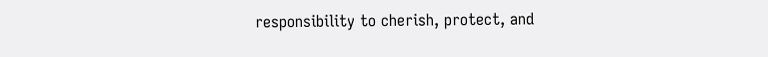responsibility to cherish, protect, and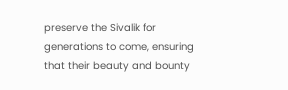preserve the Sivalik for generations to come, ensuring that their beauty and bounty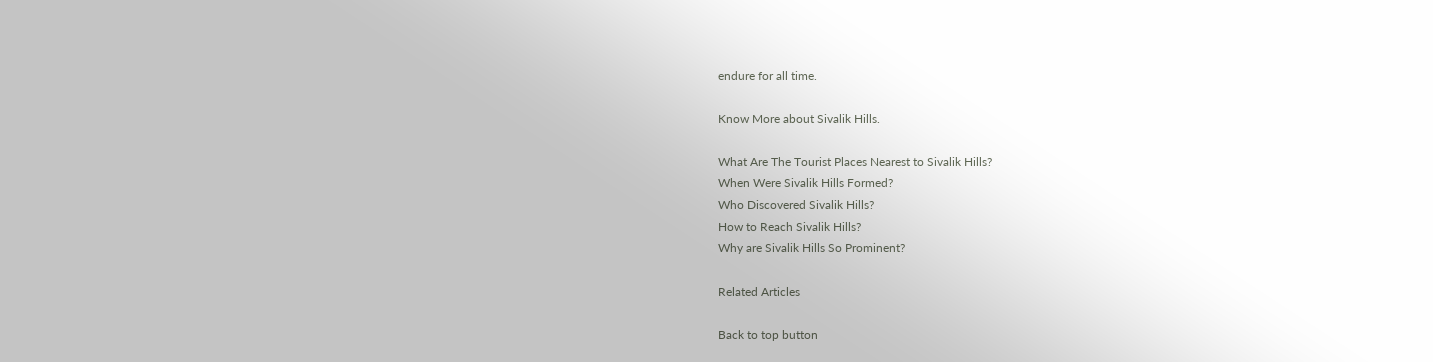endure for all time.

Know More about Sivalik Hills.

What Are The Tourist Places Nearest to Sivalik Hills?
When Were Sivalik Hills Formed?
Who Discovered Sivalik Hills?
How to Reach Sivalik Hills?
Why are Sivalik Hills So Prominent?

Related Articles

Back to top button